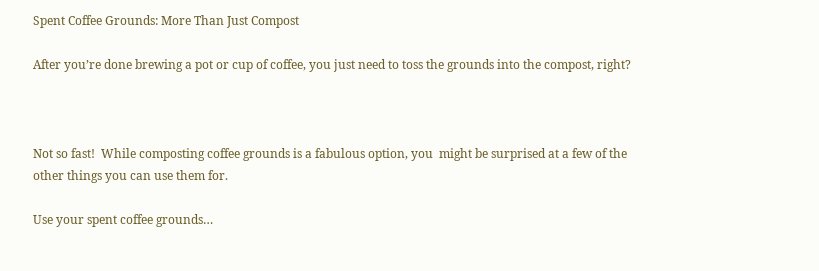Spent Coffee Grounds: More Than Just Compost

After you’re done brewing a pot or cup of coffee, you just need to toss the grounds into the compost, right?



Not so fast!  While composting coffee grounds is a fabulous option, you  might be surprised at a few of the other things you can use them for.

Use your spent coffee grounds…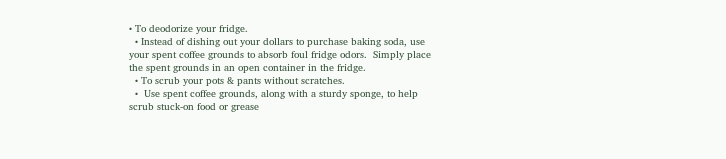• To deodorize your fridge.
  • Instead of dishing out your dollars to purchase baking soda, use your spent coffee grounds to absorb foul fridge odors.  Simply place the spent grounds in an open container in the fridge.
  • To scrub your pots & pants without scratches.
  •  Use spent coffee grounds, along with a sturdy sponge, to help scrub stuck-on food or grease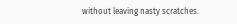without leaving nasty scratches.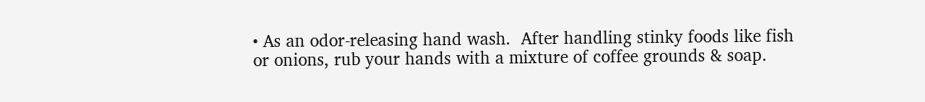• As an odor-releasing hand wash.  After handling stinky foods like fish or onions, rub your hands with a mixture of coffee grounds & soap.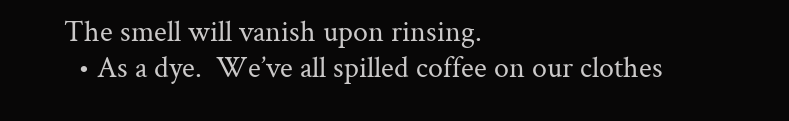The smell will vanish upon rinsing.
  • As a dye.  We’ve all spilled coffee on our clothes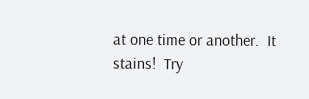at one time or another.  It stains!  Try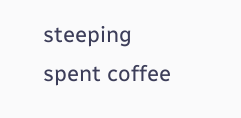steeping spent coffee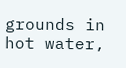grounds in hot water,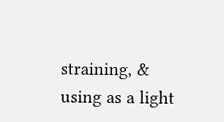straining, & using as a light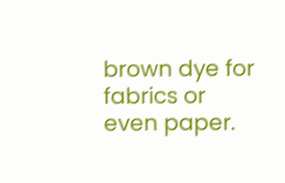brown dye for fabrics or even paper.